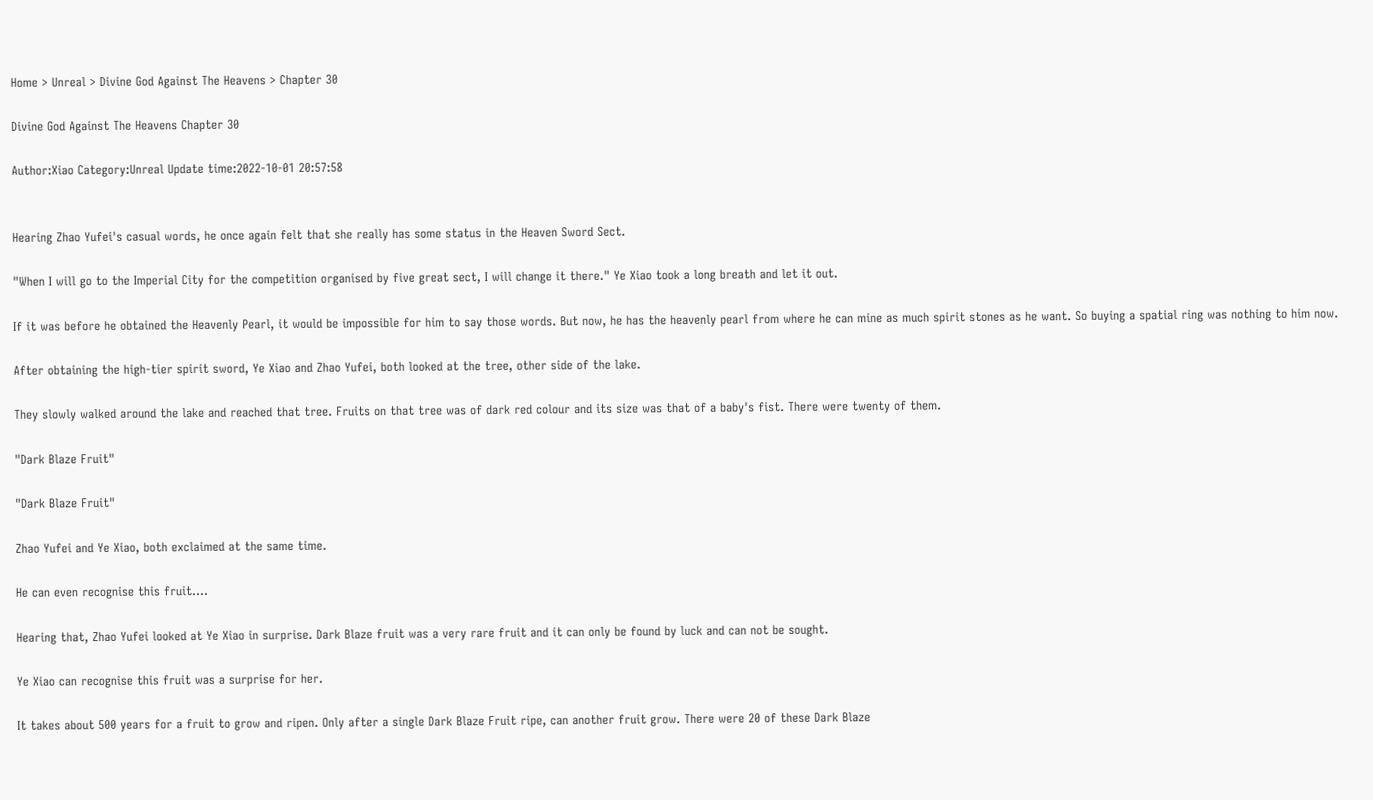Home > Unreal > Divine God Against The Heavens > Chapter 30

Divine God Against The Heavens Chapter 30

Author:Xiao Category:Unreal Update time:2022-10-01 20:57:58


Hearing Zhao Yufei's casual words, he once again felt that she really has some status in the Heaven Sword Sect.

"When I will go to the Imperial City for the competition organised by five great sect, I will change it there." Ye Xiao took a long breath and let it out.

If it was before he obtained the Heavenly Pearl, it would be impossible for him to say those words. But now, he has the heavenly pearl from where he can mine as much spirit stones as he want. So buying a spatial ring was nothing to him now.

After obtaining the high-tier spirit sword, Ye Xiao and Zhao Yufei, both looked at the tree, other side of the lake.

They slowly walked around the lake and reached that tree. Fruits on that tree was of dark red colour and its size was that of a baby's fist. There were twenty of them.

"Dark Blaze Fruit"

"Dark Blaze Fruit"

Zhao Yufei and Ye Xiao, both exclaimed at the same time.

He can even recognise this fruit....

Hearing that, Zhao Yufei looked at Ye Xiao in surprise. Dark Blaze fruit was a very rare fruit and it can only be found by luck and can not be sought.

Ye Xiao can recognise this fruit was a surprise for her.

It takes about 500 years for a fruit to grow and ripen. Only after a single Dark Blaze Fruit ripe, can another fruit grow. There were 20 of these Dark Blaze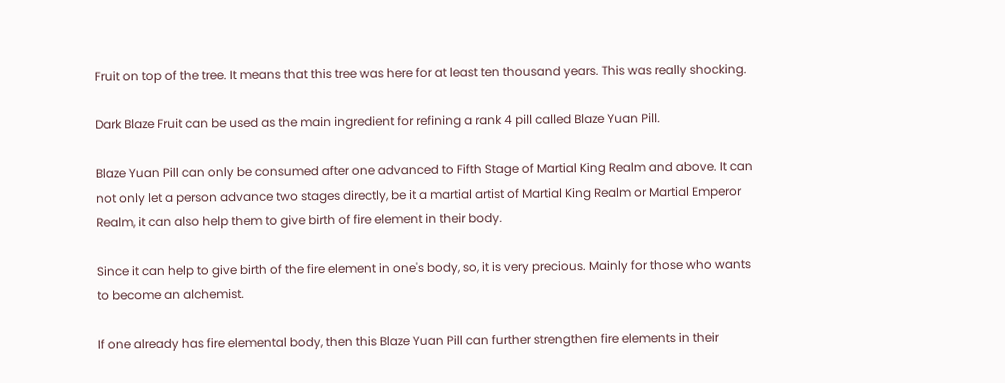Fruit on top of the tree. It means that this tree was here for at least ten thousand years. This was really shocking.

Dark Blaze Fruit can be used as the main ingredient for refining a rank 4 pill called Blaze Yuan Pill.

Blaze Yuan Pill can only be consumed after one advanced to Fifth Stage of Martial King Realm and above. It can not only let a person advance two stages directly, be it a martial artist of Martial King Realm or Martial Emperor Realm, it can also help them to give birth of fire element in their body.

Since it can help to give birth of the fire element in one's body, so, it is very precious. Mainly for those who wants to become an alchemist.

If one already has fire elemental body, then this Blaze Yuan Pill can further strengthen fire elements in their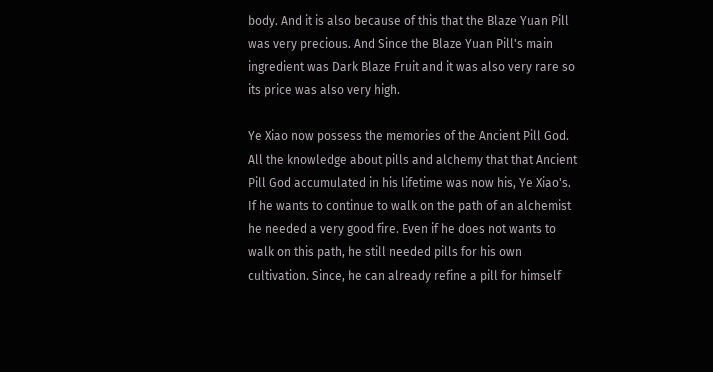body. And it is also because of this that the Blaze Yuan Pill was very precious. And Since the Blaze Yuan Pill's main ingredient was Dark Blaze Fruit and it was also very rare so its price was also very high.

Ye Xiao now possess the memories of the Ancient Pill God. All the knowledge about pills and alchemy that that Ancient Pill God accumulated in his lifetime was now his, Ye Xiao's. If he wants to continue to walk on the path of an alchemist he needed a very good fire. Even if he does not wants to walk on this path, he still needed pills for his own cultivation. Since, he can already refine a pill for himself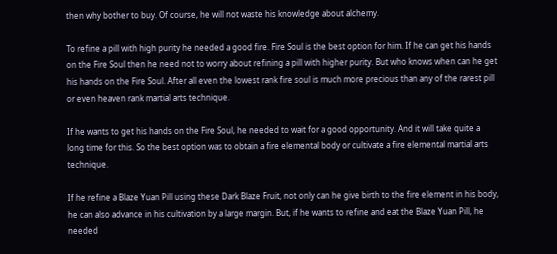then why bother to buy. Of course, he will not waste his knowledge about alchemy.

To refine a pill with high purity he needed a good fire. Fire Soul is the best option for him. If he can get his hands on the Fire Soul then he need not to worry about refining a pill with higher purity. But who knows when can he get his hands on the Fire Soul. After all even the lowest rank fire soul is much more precious than any of the rarest pill or even heaven rank martial arts technique.

If he wants to get his hands on the Fire Soul, he needed to wait for a good opportunity. And it will take quite a long time for this. So the best option was to obtain a fire elemental body or cultivate a fire elemental martial arts technique.

If he refine a Blaze Yuan Pill using these Dark Blaze Fruit, not only can he give birth to the fire element in his body, he can also advance in his cultivation by a large margin. But, if he wants to refine and eat the Blaze Yuan Pill, he needed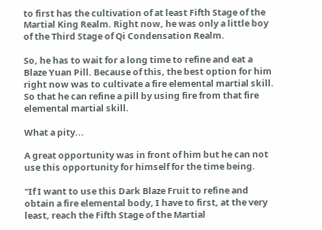to first has the cultivation of at least Fifth Stage of the Martial King Realm. Right now, he was only a little boy of the Third Stage of Qi Condensation Realm.

So, he has to wait for a long time to refine and eat a Blaze Yuan Pill. Because of this, the best option for him right now was to cultivate a fire elemental martial skill. So that he can refine a pill by using fire from that fire elemental martial skill.

What a pity...

A great opportunity was in front of him but he can not use this opportunity for himself for the time being.

"If I want to use this Dark Blaze Fruit to refine and obtain a fire elemental body, I have to first, at the very least, reach the Fifth Stage of the Martial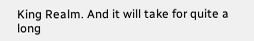King Realm. And it will take for quite a long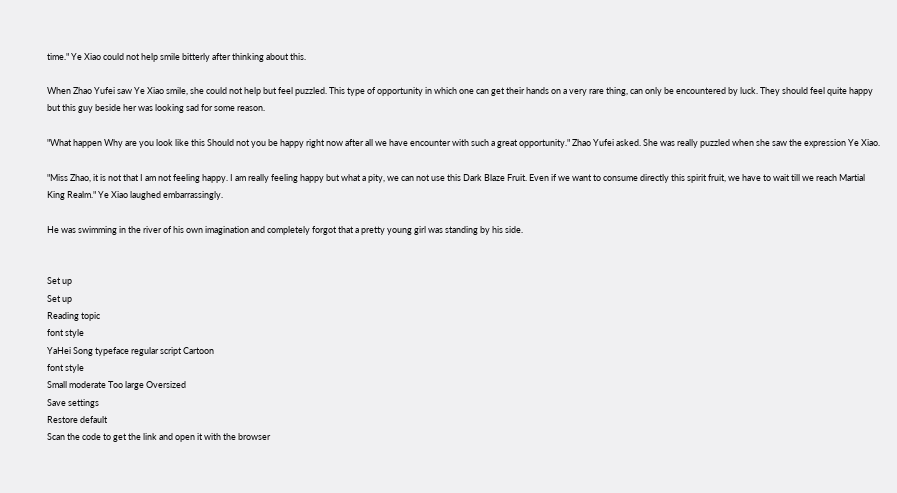time." Ye Xiao could not help smile bitterly after thinking about this.

When Zhao Yufei saw Ye Xiao smile, she could not help but feel puzzled. This type of opportunity in which one can get their hands on a very rare thing, can only be encountered by luck. They should feel quite happy but this guy beside her was looking sad for some reason.

"What happen Why are you look like this Should not you be happy right now after all we have encounter with such a great opportunity." Zhao Yufei asked. She was really puzzled when she saw the expression Ye Xiao.

"Miss Zhao, it is not that I am not feeling happy. I am really feeling happy but what a pity, we can not use this Dark Blaze Fruit. Even if we want to consume directly this spirit fruit, we have to wait till we reach Martial King Realm." Ye Xiao laughed embarrassingly.

He was swimming in the river of his own imagination and completely forgot that a pretty young girl was standing by his side.


Set up
Set up
Reading topic
font style
YaHei Song typeface regular script Cartoon
font style
Small moderate Too large Oversized
Save settings
Restore default
Scan the code to get the link and open it with the browser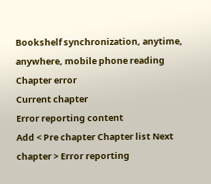Bookshelf synchronization, anytime, anywhere, mobile phone reading
Chapter error
Current chapter
Error reporting content
Add < Pre chapter Chapter list Next chapter > Error reporting